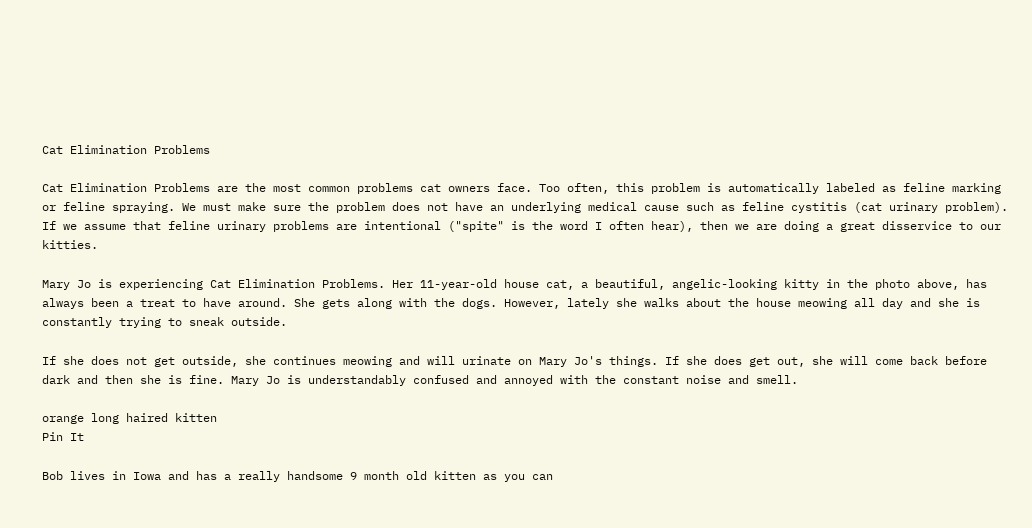Cat Elimination Problems

Cat Elimination Problems are the most common problems cat owners face. Too often, this problem is automatically labeled as feline marking or feline spraying. We must make sure the problem does not have an underlying medical cause such as feline cystitis (cat urinary problem). If we assume that feline urinary problems are intentional ("spite" is the word I often hear), then we are doing a great disservice to our kitties.

Mary Jo is experiencing Cat Elimination Problems. Her 11-year-old house cat, a beautiful, angelic-looking kitty in the photo above, has always been a treat to have around. She gets along with the dogs. However, lately she walks about the house meowing all day and she is constantly trying to sneak outside.

If she does not get outside, she continues meowing and will urinate on Mary Jo's things. If she does get out, she will come back before dark and then she is fine. Mary Jo is understandably confused and annoyed with the constant noise and smell.

orange long haired kitten
Pin It

Bob lives in Iowa and has a really handsome 9 month old kitten as you can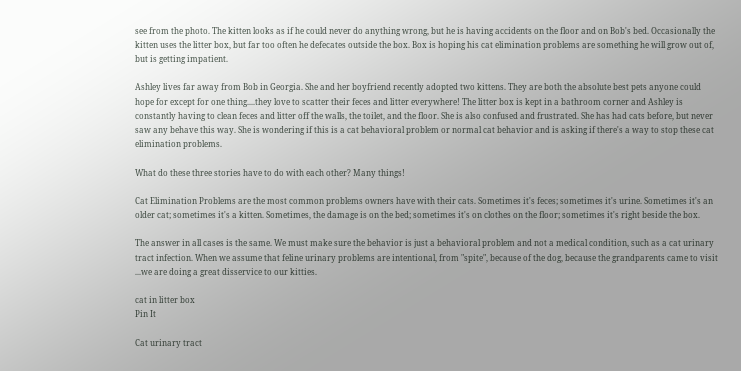see from the photo. The kitten looks as if he could never do anything wrong, but he is having accidents on the floor and on Bob's bed. Occasionally the kitten uses the litter box, but far too often he defecates outside the box. Box is hoping his cat elimination problems are something he will grow out of, but is getting impatient.

Ashley lives far away from Bob in Georgia. She and her boyfriend recently adopted two kittens. They are both the absolute best pets anyone could hope for except for one thing....they love to scatter their feces and litter everywhere! The litter box is kept in a bathroom corner and Ashley is constantly having to clean feces and litter off the walls, the toilet, and the floor. She is also confused and frustrated. She has had cats before, but never saw any behave this way. She is wondering if this is a cat behavioral problem or normal cat behavior and is asking if there's a way to stop these cat elimination problems.

What do these three stories have to do with each other? Many things!

Cat Elimination Problems are the most common problems owners have with their cats. Sometimes it's feces; sometimes it's urine. Sometimes it's an older cat; sometimes it's a kitten. Sometimes, the damage is on the bed; sometimes it's on clothes on the floor; sometimes it's right beside the box.

The answer in all cases is the same. We must make sure the behavior is just a behavioral problem and not a medical condition, such as a cat urinary tract infection. When we assume that feline urinary problems are intentional, from "spite", because of the dog, because the grandparents came to visit ...we are doing a great disservice to our kitties.

cat in litter box
Pin It

Cat urinary tract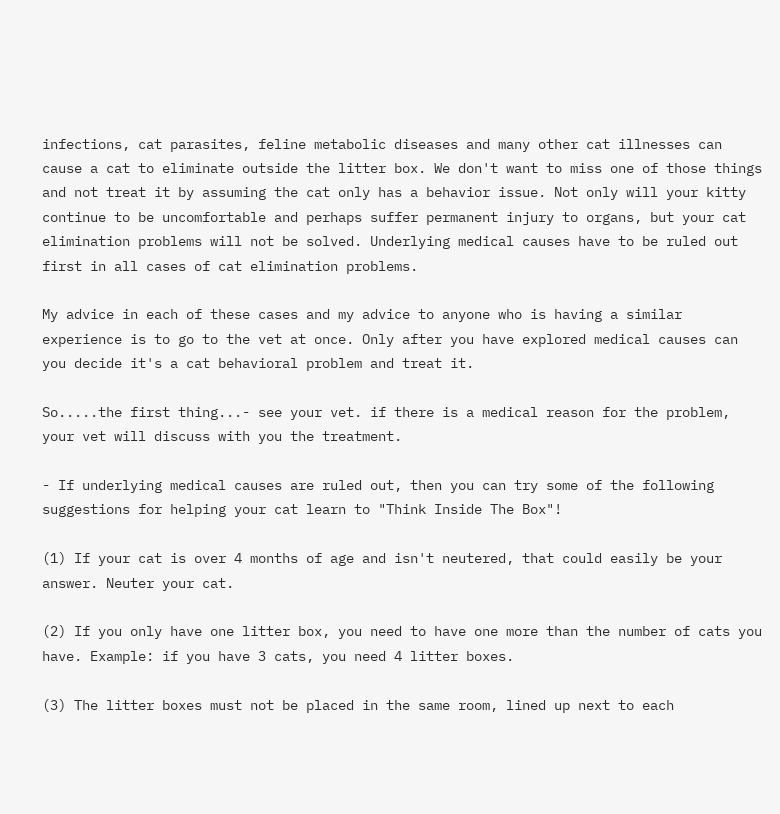infections, cat parasites, feline metabolic diseases and many other cat illnesses can cause a cat to eliminate outside the litter box. We don't want to miss one of those things and not treat it by assuming the cat only has a behavior issue. Not only will your kitty continue to be uncomfortable and perhaps suffer permanent injury to organs, but your cat elimination problems will not be solved. Underlying medical causes have to be ruled out first in all cases of cat elimination problems.

My advice in each of these cases and my advice to anyone who is having a similar experience is to go to the vet at once. Only after you have explored medical causes can you decide it's a cat behavioral problem and treat it.

So.....the first thing...- see your vet. if there is a medical reason for the problem, your vet will discuss with you the treatment.

- If underlying medical causes are ruled out, then you can try some of the following suggestions for helping your cat learn to "Think Inside The Box"!

(1) If your cat is over 4 months of age and isn't neutered, that could easily be your answer. Neuter your cat.

(2) If you only have one litter box, you need to have one more than the number of cats you have. Example: if you have 3 cats, you need 4 litter boxes.

(3) The litter boxes must not be placed in the same room, lined up next to each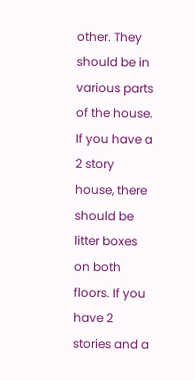other. They should be in various parts of the house. If you have a 2 story house, there should be litter boxes on both floors. If you have 2 stories and a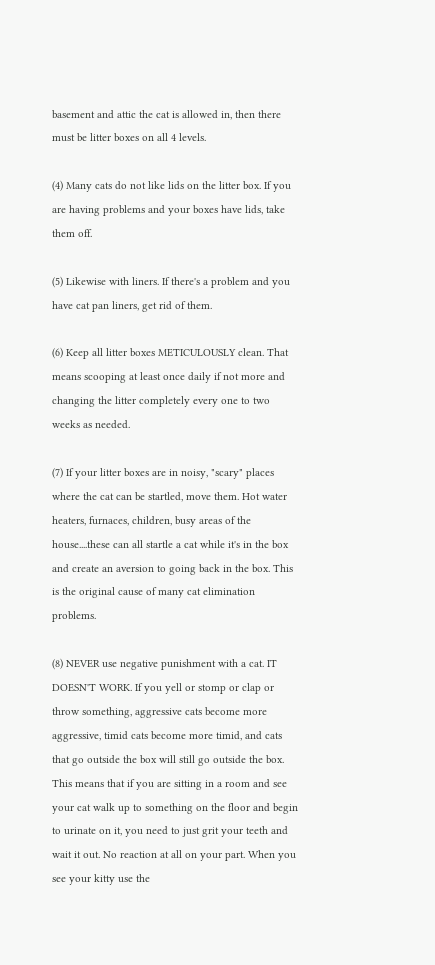basement and attic the cat is allowed in, then there must be litter boxes on all 4 levels.

(4) Many cats do not like lids on the litter box. If you are having problems and your boxes have lids, take them off.

(5) Likewise with liners. If there's a problem and you have cat pan liners, get rid of them.

(6) Keep all litter boxes METICULOUSLY clean. That means scooping at least once daily if not more and changing the litter completely every one to two weeks as needed.

(7) If your litter boxes are in noisy, "scary" places where the cat can be startled, move them. Hot water heaters, furnaces, children, busy areas of the house....these can all startle a cat while it's in the box and create an aversion to going back in the box. This is the original cause of many cat elimination problems.

(8) NEVER use negative punishment with a cat. IT DOESN'T WORK. If you yell or stomp or clap or throw something, aggressive cats become more aggressive, timid cats become more timid, and cats that go outside the box will still go outside the box. This means that if you are sitting in a room and see your cat walk up to something on the floor and begin to urinate on it, you need to just grit your teeth and wait it out. No reaction at all on your part. When you see your kitty use the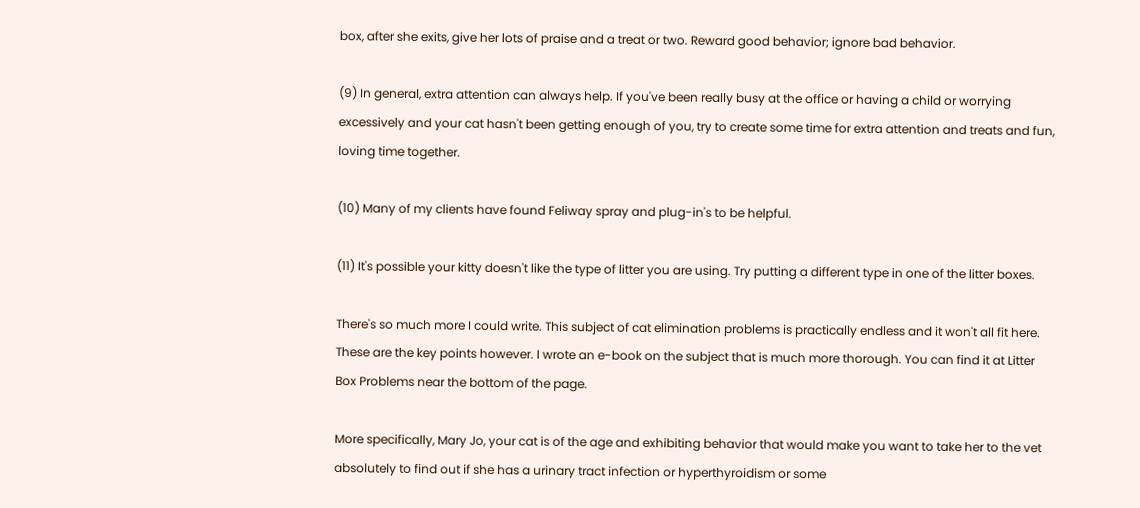box, after she exits, give her lots of praise and a treat or two. Reward good behavior; ignore bad behavior.

(9) In general, extra attention can always help. If you've been really busy at the office or having a child or worrying excessively and your cat hasn't been getting enough of you, try to create some time for extra attention and treats and fun, loving time together.

(10) Many of my clients have found Feliway spray and plug-in's to be helpful.

(11) It's possible your kitty doesn't like the type of litter you are using. Try putting a different type in one of the litter boxes.

There's so much more I could write. This subject of cat elimination problems is practically endless and it won't all fit here. These are the key points however. I wrote an e-book on the subject that is much more thorough. You can find it at Litter Box Problems near the bottom of the page.

More specifically, Mary Jo, your cat is of the age and exhibiting behavior that would make you want to take her to the vet absolutely to find out if she has a urinary tract infection or hyperthyroidism or some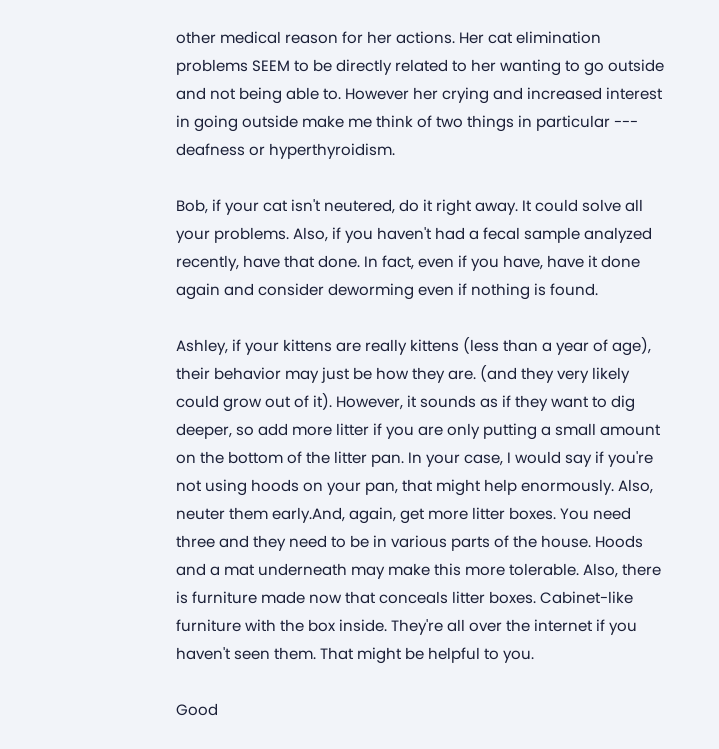other medical reason for her actions. Her cat elimination problems SEEM to be directly related to her wanting to go outside and not being able to. However her crying and increased interest in going outside make me think of two things in particular --- deafness or hyperthyroidism.

Bob, if your cat isn't neutered, do it right away. It could solve all your problems. Also, if you haven't had a fecal sample analyzed recently, have that done. In fact, even if you have, have it done again and consider deworming even if nothing is found.

Ashley, if your kittens are really kittens (less than a year of age), their behavior may just be how they are. (and they very likely could grow out of it). However, it sounds as if they want to dig deeper, so add more litter if you are only putting a small amount on the bottom of the litter pan. In your case, I would say if you're not using hoods on your pan, that might help enormously. Also, neuter them early.And, again, get more litter boxes. You need three and they need to be in various parts of the house. Hoods and a mat underneath may make this more tolerable. Also, there is furniture made now that conceals litter boxes. Cabinet-like furniture with the box inside. They're all over the internet if you haven't seen them. That might be helpful to you.

Good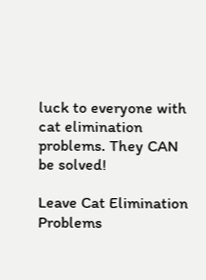luck to everyone with cat elimination problems. They CAN be solved!

Leave Cat Elimination Problems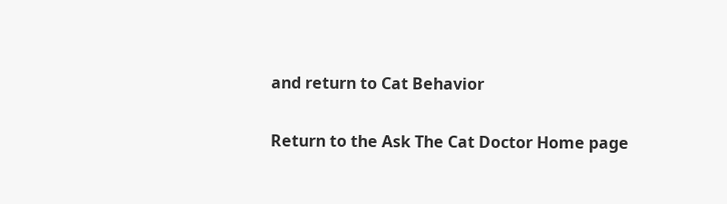and return to Cat Behavior

Return to the Ask The Cat Doctor Home page